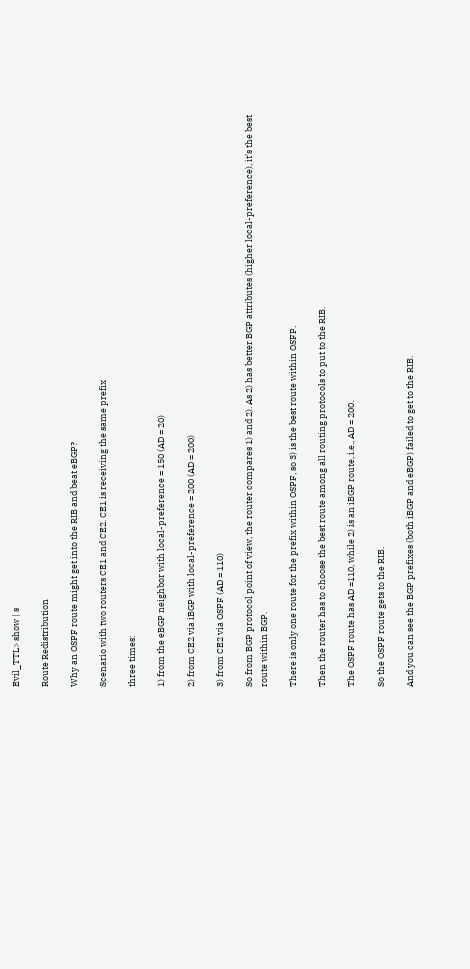Evil_TTL> show | s

Route Redistribution

Why an OSPF route might get into the RIB and beat eBGP?

Scenario with two routers CE1 and CE2. CE1 is receiving the same prefix

three times:

1) from the eBGP neighbor with local-preference = 150 (AD = 20)

2) from CE2 via iBGP with local-preference = 200 (AD = 200)

3) from CE2 via OSPF (AD = 110)

So from BGP protocol point of view, the router compares 1) and 2). As 2) has better BGP attributes (higher local-preference), it’s the best route within BGP.

There is only one route for the prefix within OSPF, so 3) is the best route within OSFP.

Then the router has to choose the best route among all routing protocols to put to the RIB.

The OSPF route has AD =110, while 2) is an iBGP route, i.e., AD = 200.

So the OSPF route gets to the RIB.

And you can see the BGP prefixes (both iBGP and eBGP) failed to get to the RIB.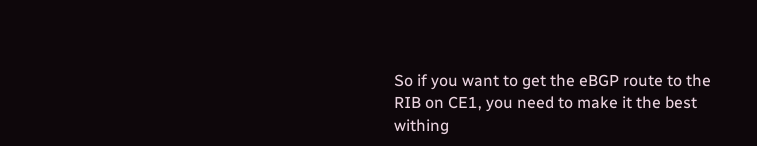So if you want to get the eBGP route to the RIB on CE1, you need to make it the best withing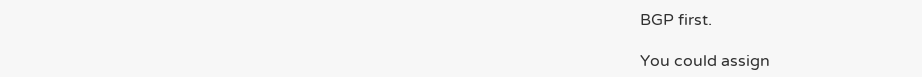BGP first.

You could assign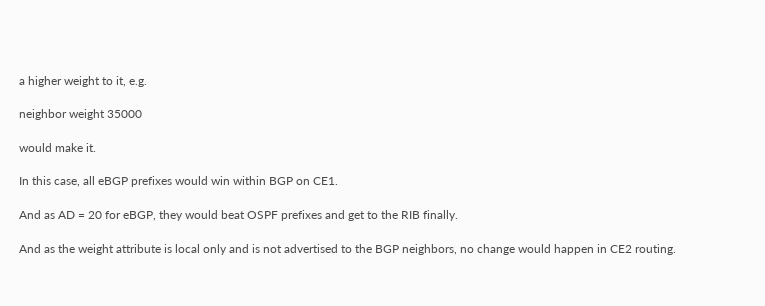a higher weight to it, e.g.

neighbor weight 35000

would make it.

In this case, all eBGP prefixes would win within BGP on CE1.

And as AD = 20 for eBGP, they would beat OSPF prefixes and get to the RIB finally.

And as the weight attribute is local only and is not advertised to the BGP neighbors, no change would happen in CE2 routing.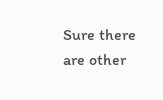Sure there are other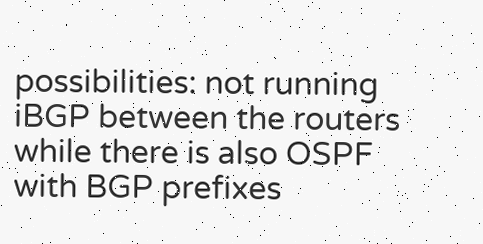possibilities: not running iBGP between the routers while there is also OSPF with BGP prefixes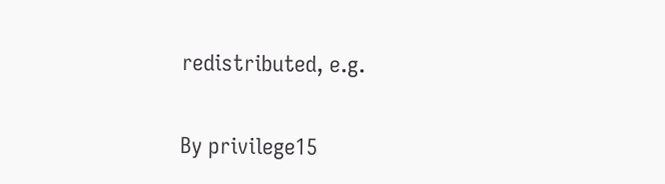redistributed, e.g.

By privilege15